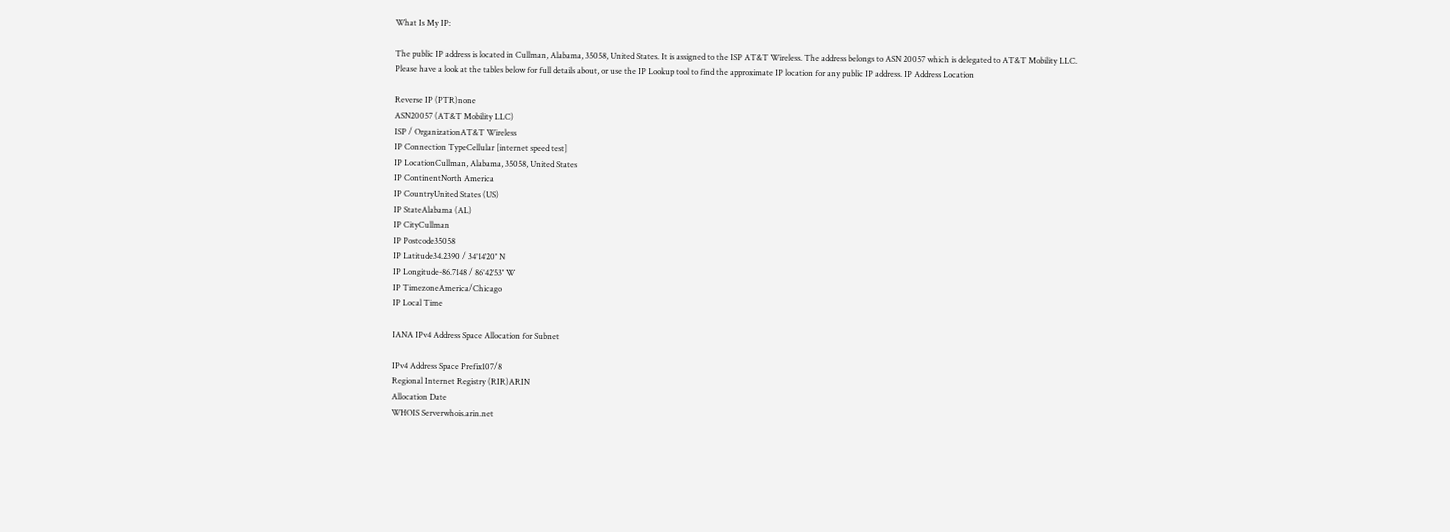What Is My IP:

The public IP address is located in Cullman, Alabama, 35058, United States. It is assigned to the ISP AT&T Wireless. The address belongs to ASN 20057 which is delegated to AT&T Mobility LLC.
Please have a look at the tables below for full details about, or use the IP Lookup tool to find the approximate IP location for any public IP address. IP Address Location

Reverse IP (PTR)none
ASN20057 (AT&T Mobility LLC)
ISP / OrganizationAT&T Wireless
IP Connection TypeCellular [internet speed test]
IP LocationCullman, Alabama, 35058, United States
IP ContinentNorth America
IP CountryUnited States (US)
IP StateAlabama (AL)
IP CityCullman
IP Postcode35058
IP Latitude34.2390 / 34°14′20″ N
IP Longitude-86.7148 / 86°42′53″ W
IP TimezoneAmerica/Chicago
IP Local Time

IANA IPv4 Address Space Allocation for Subnet

IPv4 Address Space Prefix107/8
Regional Internet Registry (RIR)ARIN
Allocation Date
WHOIS Serverwhois.arin.net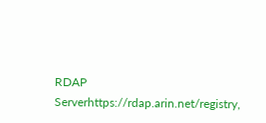RDAP Serverhttps://rdap.arin.net/registry,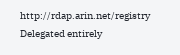http://rdap.arin.net/registry
Delegated entirely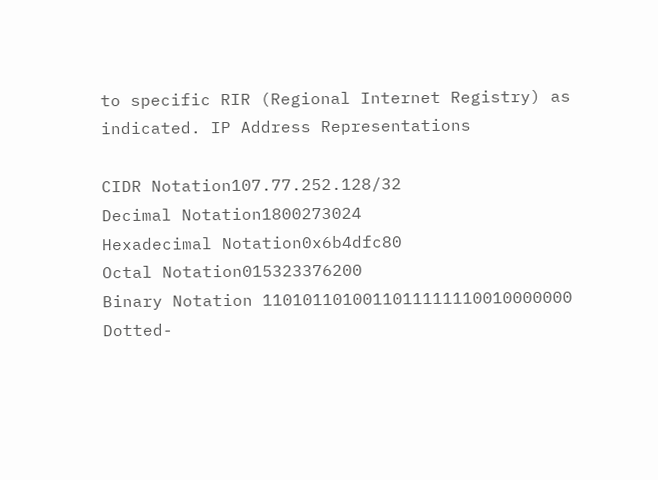to specific RIR (Regional Internet Registry) as indicated. IP Address Representations

CIDR Notation107.77.252.128/32
Decimal Notation1800273024
Hexadecimal Notation0x6b4dfc80
Octal Notation015323376200
Binary Notation 1101011010011011111110010000000
Dotted-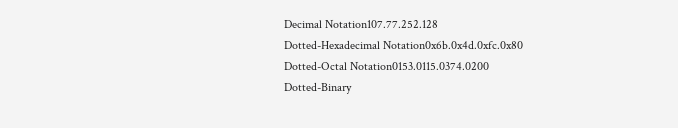Decimal Notation107.77.252.128
Dotted-Hexadecimal Notation0x6b.0x4d.0xfc.0x80
Dotted-Octal Notation0153.0115.0374.0200
Dotted-Binary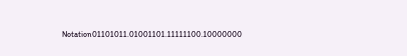Notation01101011.01001101.11111100.10000000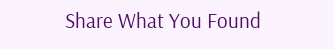Share What You Found